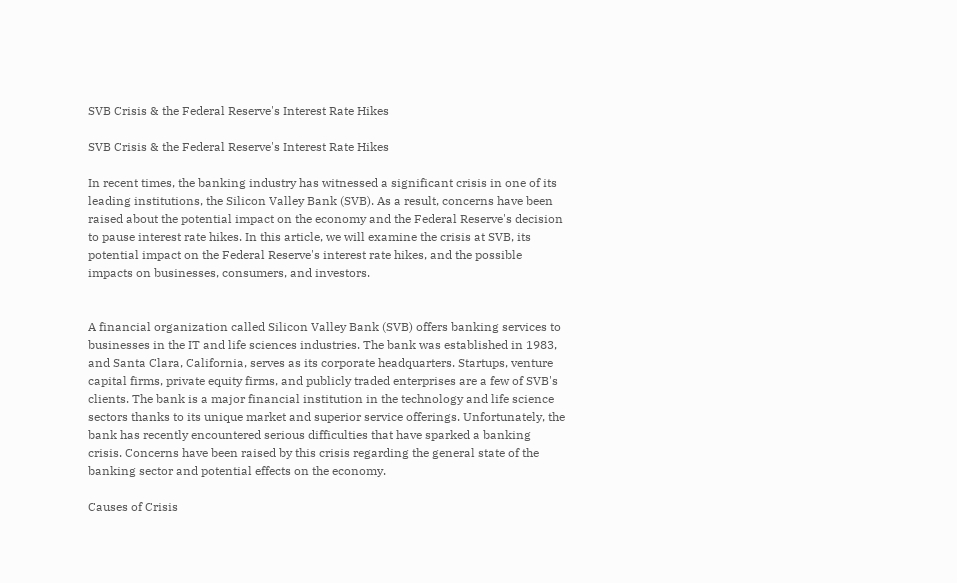SVB Crisis & the Federal Reserve's Interest Rate Hikes

SVB Crisis & the Federal Reserve's Interest Rate Hikes

In recent times, the banking industry has witnessed a significant crisis in one of its leading institutions, the Silicon Valley Bank (SVB). As a result, concerns have been raised about the potential impact on the economy and the Federal Reserve's decision to pause interest rate hikes. In this article, we will examine the crisis at SVB, its potential impact on the Federal Reserve's interest rate hikes, and the possible impacts on businesses, consumers, and investors.


A financial organization called Silicon Valley Bank (SVB) offers banking services to businesses in the IT and life sciences industries. The bank was established in 1983, and Santa Clara, California, serves as its corporate headquarters. Startups, venture capital firms, private equity firms, and publicly traded enterprises are a few of SVB's clients. The bank is a major financial institution in the technology and life science sectors thanks to its unique market and superior service offerings. Unfortunately, the bank has recently encountered serious difficulties that have sparked a banking crisis. Concerns have been raised by this crisis regarding the general state of the banking sector and potential effects on the economy.

Causes of Crisis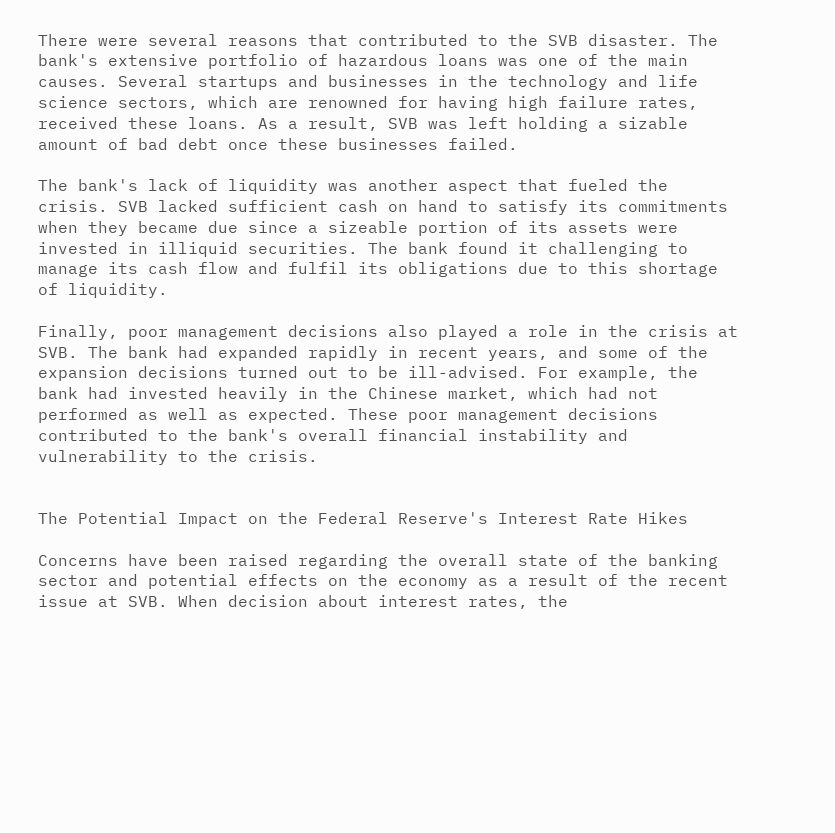There were several reasons that contributed to the SVB disaster. The bank's extensive portfolio of hazardous loans was one of the main causes. Several startups and businesses in the technology and life science sectors, which are renowned for having high failure rates, received these loans. As a result, SVB was left holding a sizable amount of bad debt once these businesses failed.

The bank's lack of liquidity was another aspect that fueled the crisis. SVB lacked sufficient cash on hand to satisfy its commitments when they became due since a sizeable portion of its assets were invested in illiquid securities. The bank found it challenging to manage its cash flow and fulfil its obligations due to this shortage of liquidity.

Finally, poor management decisions also played a role in the crisis at SVB. The bank had expanded rapidly in recent years, and some of the expansion decisions turned out to be ill-advised. For example, the bank had invested heavily in the Chinese market, which had not performed as well as expected. These poor management decisions contributed to the bank's overall financial instability and vulnerability to the crisis.


The Potential Impact on the Federal Reserve's Interest Rate Hikes

Concerns have been raised regarding the overall state of the banking sector and potential effects on the economy as a result of the recent issue at SVB. When decision about interest rates, the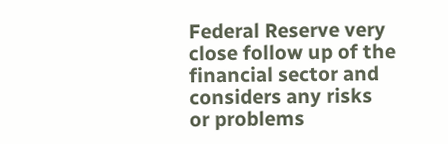Federal Reserve very close follow up of the financial sector and considers any risks or problems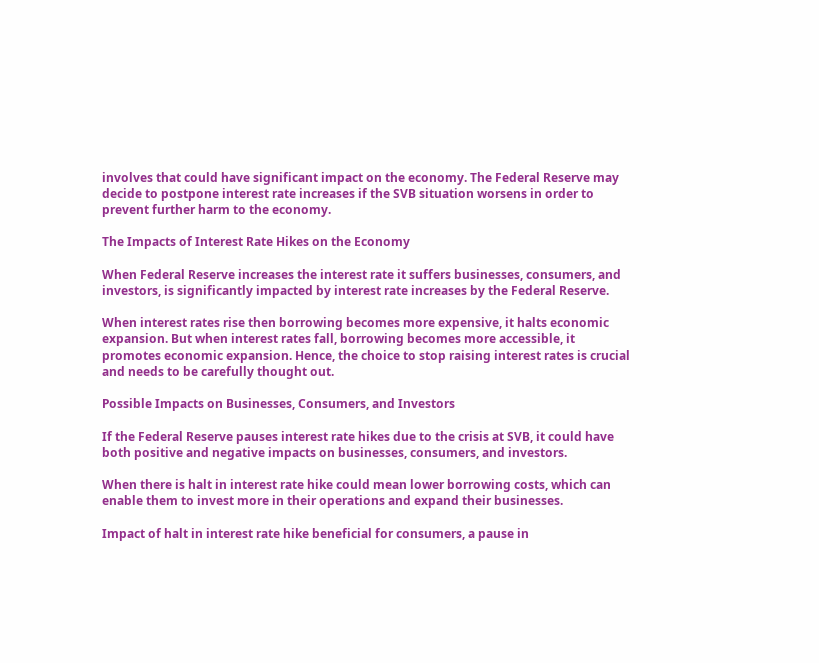involves that could have significant impact on the economy. The Federal Reserve may decide to postpone interest rate increases if the SVB situation worsens in order to prevent further harm to the economy.

The Impacts of Interest Rate Hikes on the Economy

When Federal Reserve increases the interest rate it suffers businesses, consumers, and investors, is significantly impacted by interest rate increases by the Federal Reserve.

When interest rates rise then borrowing becomes more expensive, it halts economic expansion. But when interest rates fall, borrowing becomes more accessible, it promotes economic expansion. Hence, the choice to stop raising interest rates is crucial and needs to be carefully thought out.

Possible Impacts on Businesses, Consumers, and Investors

If the Federal Reserve pauses interest rate hikes due to the crisis at SVB, it could have both positive and negative impacts on businesses, consumers, and investors.

When there is halt in interest rate hike could mean lower borrowing costs, which can enable them to invest more in their operations and expand their businesses.

Impact of halt in interest rate hike beneficial for consumers, a pause in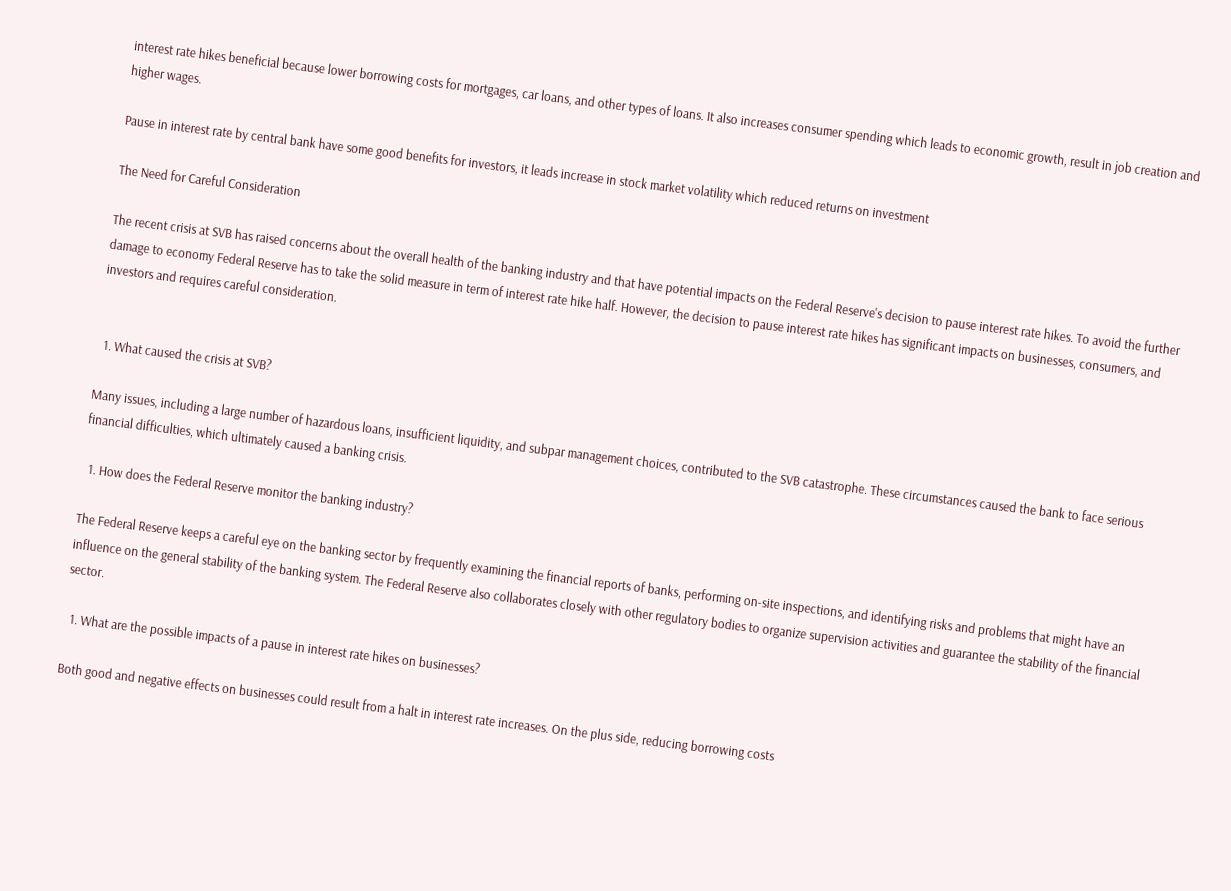interest rate hikes beneficial because lower borrowing costs for mortgages, car loans, and other types of loans. It also increases consumer spending which leads to economic growth, result in job creation and higher wages.

Pause in interest rate by central bank have some good benefits for investors, it leads increase in stock market volatility which reduced returns on investment

The Need for Careful Consideration

The recent crisis at SVB has raised concerns about the overall health of the banking industry and that have potential impacts on the Federal Reserve's decision to pause interest rate hikes. To avoid the further damage to economy Federal Reserve has to take the solid measure in term of interest rate hike half. However, the decision to pause interest rate hikes has significant impacts on businesses, consumers, and investors and requires careful consideration.


  1. What caused the crisis at SVB?

Many issues, including a large number of hazardous loans, insufficient liquidity, and subpar management choices, contributed to the SVB catastrophe. These circumstances caused the bank to face serious financial difficulties, which ultimately caused a banking crisis.

  1. How does the Federal Reserve monitor the banking industry?

The Federal Reserve keeps a careful eye on the banking sector by frequently examining the financial reports of banks, performing on-site inspections, and identifying risks and problems that might have an influence on the general stability of the banking system. The Federal Reserve also collaborates closely with other regulatory bodies to organize supervision activities and guarantee the stability of the financial sector.

  1. What are the possible impacts of a pause in interest rate hikes on businesses?

Both good and negative effects on businesses could result from a halt in interest rate increases. On the plus side, reducing borrowing costs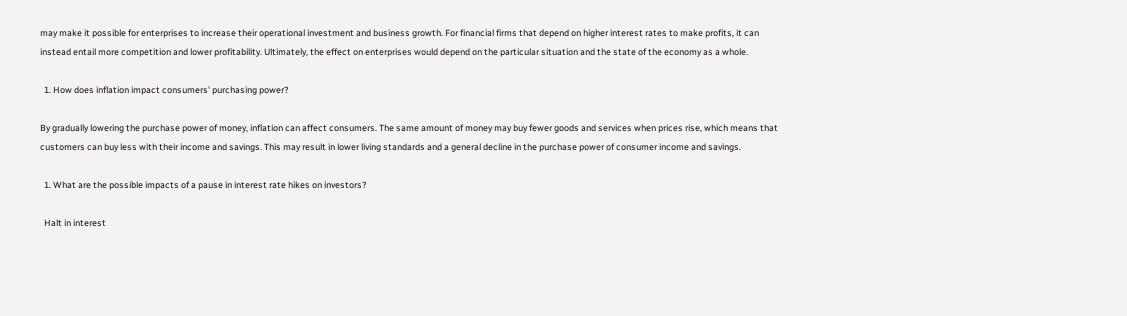may make it possible for enterprises to increase their operational investment and business growth. For financial firms that depend on higher interest rates to make profits, it can instead entail more competition and lower profitability. Ultimately, the effect on enterprises would depend on the particular situation and the state of the economy as a whole.

  1. How does inflation impact consumers' purchasing power?

By gradually lowering the purchase power of money, inflation can affect consumers. The same amount of money may buy fewer goods and services when prices rise, which means that customers can buy less with their income and savings. This may result in lower living standards and a general decline in the purchase power of consumer income and savings.

  1. What are the possible impacts of a pause in interest rate hikes on investors?

  Halt in interest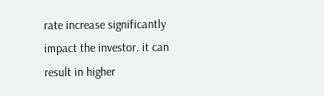rate increase significantly impact the investor. it can result in higher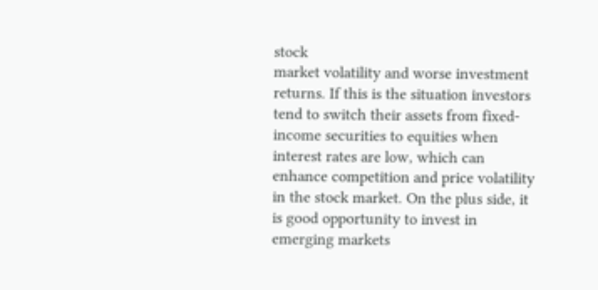stock                                                      market volatility and worse investment returns. If this is the situation investors tend to switch their assets from fixed-income securities to equities when interest rates are low, which can enhance competition and price volatility in the stock market. On the plus side, it is good opportunity to invest in emerging markets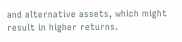and alternative assets, which might result in higher returns.